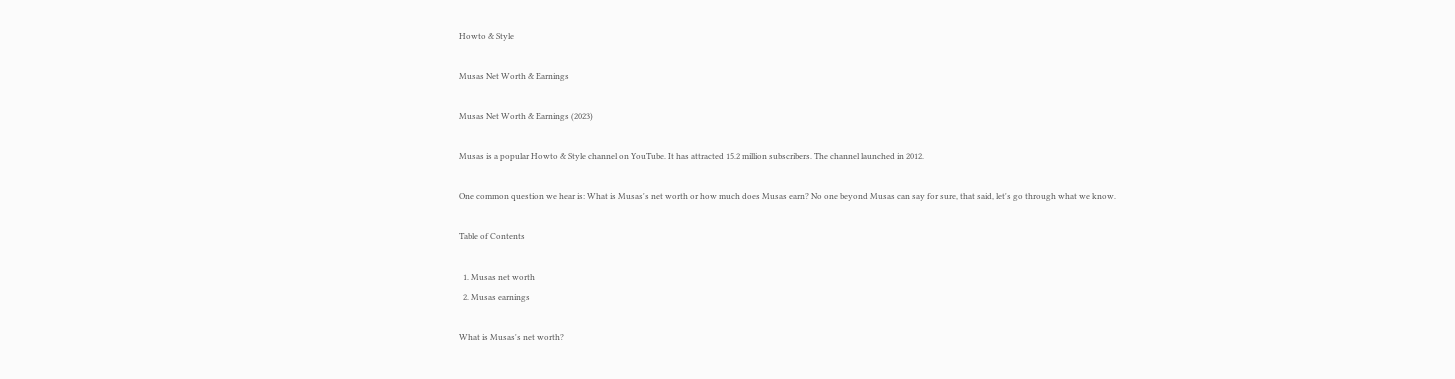Howto & Style

Musas Net Worth & Earnings

Musas Net Worth & Earnings (2023)

Musas is a popular Howto & Style channel on YouTube. It has attracted 15.2 million subscribers. The channel launched in 2012.

One common question we hear is: What is Musas's net worth or how much does Musas earn? No one beyond Musas can say for sure, that said, let's go through what we know.

Table of Contents

  1. Musas net worth
  2. Musas earnings

What is Musas's net worth?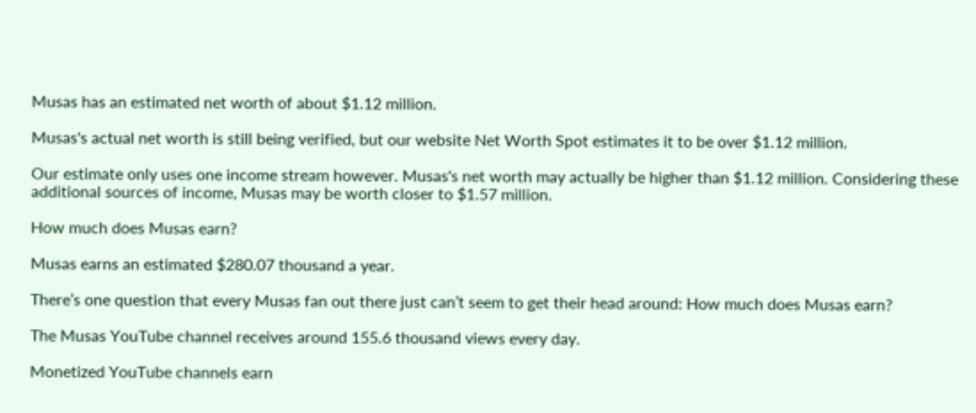Musas has an estimated net worth of about $1.12 million.

Musas's actual net worth is still being verified, but our website Net Worth Spot estimates it to be over $1.12 million.

Our estimate only uses one income stream however. Musas's net worth may actually be higher than $1.12 million. Considering these additional sources of income, Musas may be worth closer to $1.57 million.

How much does Musas earn?

Musas earns an estimated $280.07 thousand a year.

There’s one question that every Musas fan out there just can’t seem to get their head around: How much does Musas earn?

The Musas YouTube channel receives around 155.6 thousand views every day.

Monetized YouTube channels earn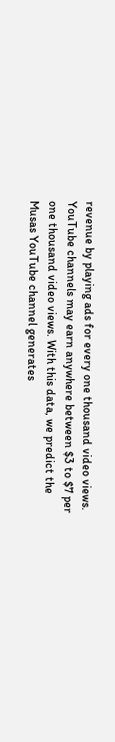revenue by playing ads for every one thousand video views. YouTube channels may earn anywhere between $3 to $7 per one thousand video views. With this data, we predict the Musas YouTube channel generates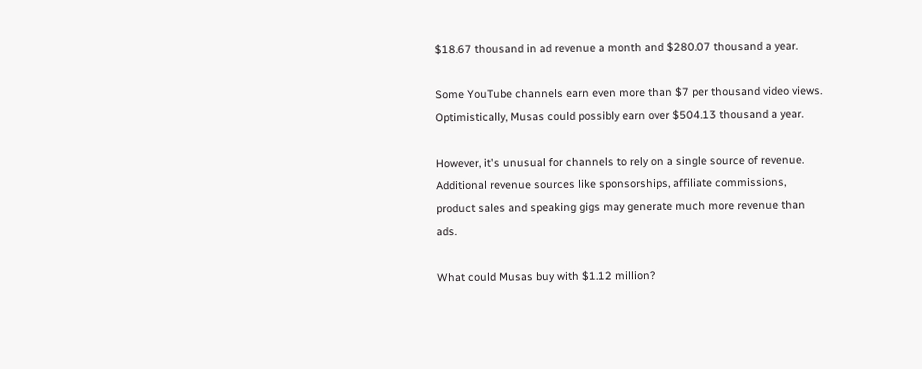$18.67 thousand in ad revenue a month and $280.07 thousand a year.

Some YouTube channels earn even more than $7 per thousand video views. Optimistically, Musas could possibly earn over $504.13 thousand a year.

However, it's unusual for channels to rely on a single source of revenue. Additional revenue sources like sponsorships, affiliate commissions, product sales and speaking gigs may generate much more revenue than ads.

What could Musas buy with $1.12 million?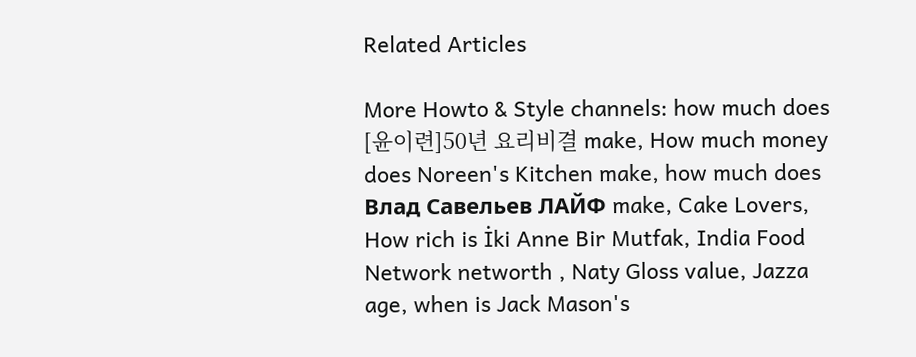Related Articles

More Howto & Style channels: how much does [윤이련]50년 요리비결 make, How much money does Noreen's Kitchen make, how much does Влад Савельев ЛАЙФ make, Cake Lovers, How rich is İki Anne Bir Mutfak, India Food Network networth , Naty Gloss value, Jazza age, when is Jack Mason's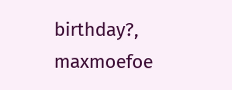birthday?, maxmoefoe